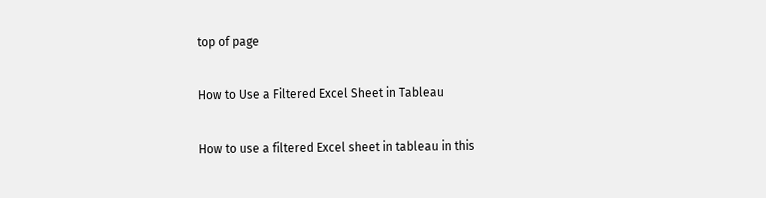top of page

How to Use a Filtered Excel Sheet in Tableau

How to use a filtered Excel sheet in tableau in this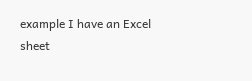example I have an Excel sheet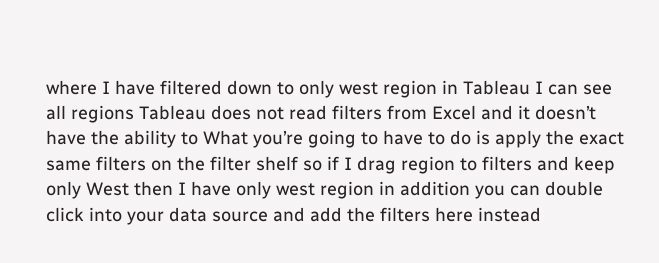where I have filtered down to only west region in Tableau I can see all regions Tableau does not read filters from Excel and it doesn’t have the ability to What you’re going to have to do is apply the exact same filters on the filter shelf so if I drag region to filters and keep only West then I have only west region in addition you can double click into your data source and add the filters here instead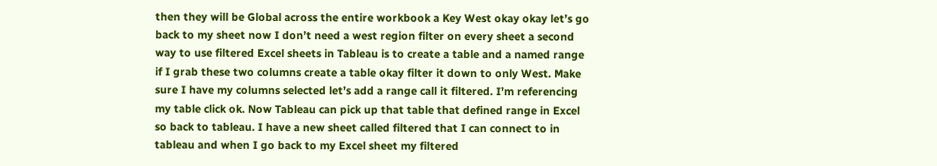then they will be Global across the entire workbook a Key West okay okay let’s go back to my sheet now I don’t need a west region filter on every sheet a second way to use filtered Excel sheets in Tableau is to create a table and a named range if I grab these two columns create a table okay filter it down to only West. Make sure I have my columns selected let’s add a range call it filtered. I’m referencing my table click ok. Now Tableau can pick up that table that defined range in Excel so back to tableau. I have a new sheet called filtered that I can connect to in tableau and when I go back to my Excel sheet my filtered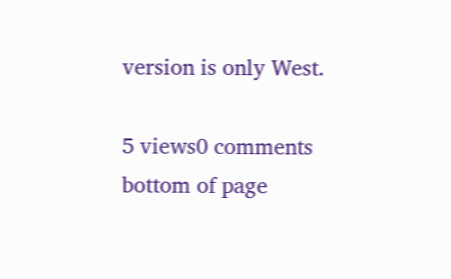version is only West.

5 views0 comments
bottom of page